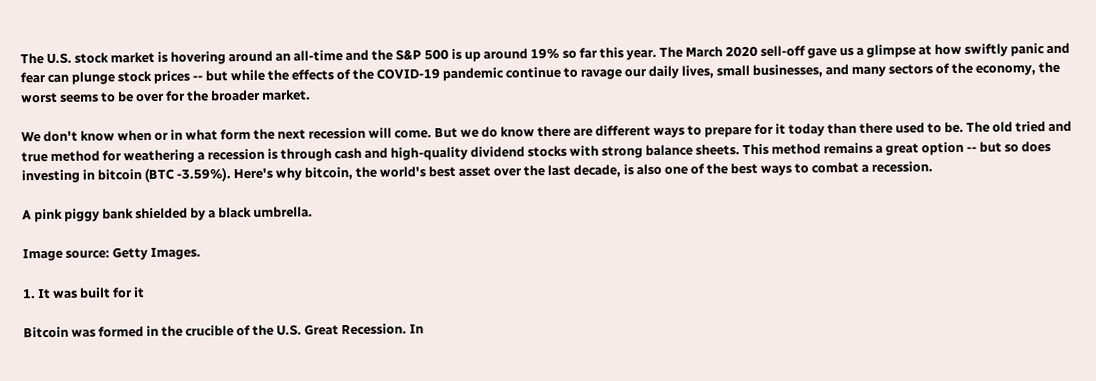The U.S. stock market is hovering around an all-time and the S&P 500 is up around 19% so far this year. The March 2020 sell-off gave us a glimpse at how swiftly panic and fear can plunge stock prices -- but while the effects of the COVID-19 pandemic continue to ravage our daily lives, small businesses, and many sectors of the economy, the worst seems to be over for the broader market.

We don't know when or in what form the next recession will come. But we do know there are different ways to prepare for it today than there used to be. The old tried and true method for weathering a recession is through cash and high-quality dividend stocks with strong balance sheets. This method remains a great option -- but so does investing in bitcoin (BTC -3.59%). Here's why bitcoin, the world's best asset over the last decade, is also one of the best ways to combat a recession.

A pink piggy bank shielded by a black umbrella.

Image source: Getty Images.

1. It was built for it

Bitcoin was formed in the crucible of the U.S. Great Recession. In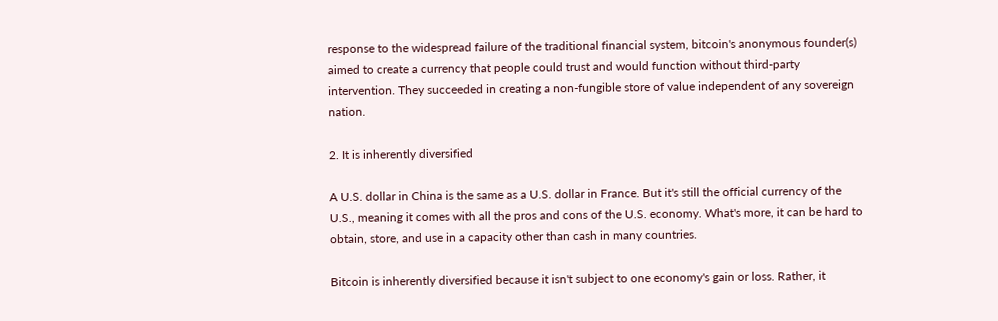response to the widespread failure of the traditional financial system, bitcoin's anonymous founder(s) aimed to create a currency that people could trust and would function without third-party intervention. They succeeded in creating a non-fungible store of value independent of any sovereign nation.

2. It is inherently diversified

A U.S. dollar in China is the same as a U.S. dollar in France. But it's still the official currency of the U.S., meaning it comes with all the pros and cons of the U.S. economy. What's more, it can be hard to obtain, store, and use in a capacity other than cash in many countries.

Bitcoin is inherently diversified because it isn't subject to one economy's gain or loss. Rather, it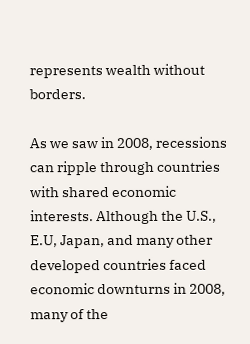represents wealth without borders.

As we saw in 2008, recessions can ripple through countries with shared economic interests. Although the U.S., E.U, Japan, and many other developed countries faced economic downturns in 2008, many of the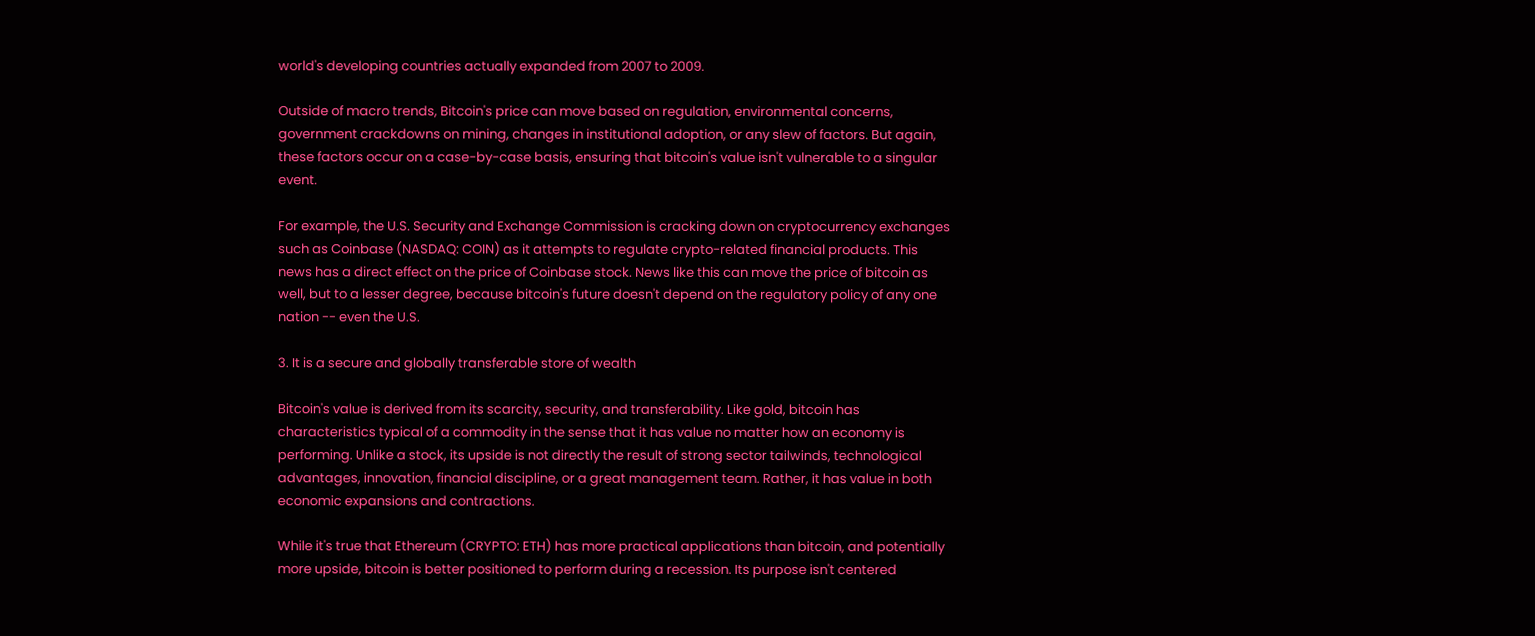world's developing countries actually expanded from 2007 to 2009.

Outside of macro trends, Bitcoin's price can move based on regulation, environmental concerns, government crackdowns on mining, changes in institutional adoption, or any slew of factors. But again, these factors occur on a case-by-case basis, ensuring that bitcoin's value isn't vulnerable to a singular event.

For example, the U.S. Security and Exchange Commission is cracking down on cryptocurrency exchanges such as Coinbase (NASDAQ: COIN) as it attempts to regulate crypto-related financial products. This news has a direct effect on the price of Coinbase stock. News like this can move the price of bitcoin as well, but to a lesser degree, because bitcoin's future doesn't depend on the regulatory policy of any one nation -- even the U.S.

3. It is a secure and globally transferable store of wealth

Bitcoin's value is derived from its scarcity, security, and transferability. Like gold, bitcoin has characteristics typical of a commodity in the sense that it has value no matter how an economy is performing. Unlike a stock, its upside is not directly the result of strong sector tailwinds, technological advantages, innovation, financial discipline, or a great management team. Rather, it has value in both economic expansions and contractions.

While it's true that Ethereum (CRYPTO: ETH) has more practical applications than bitcoin, and potentially more upside, bitcoin is better positioned to perform during a recession. Its purpose isn't centered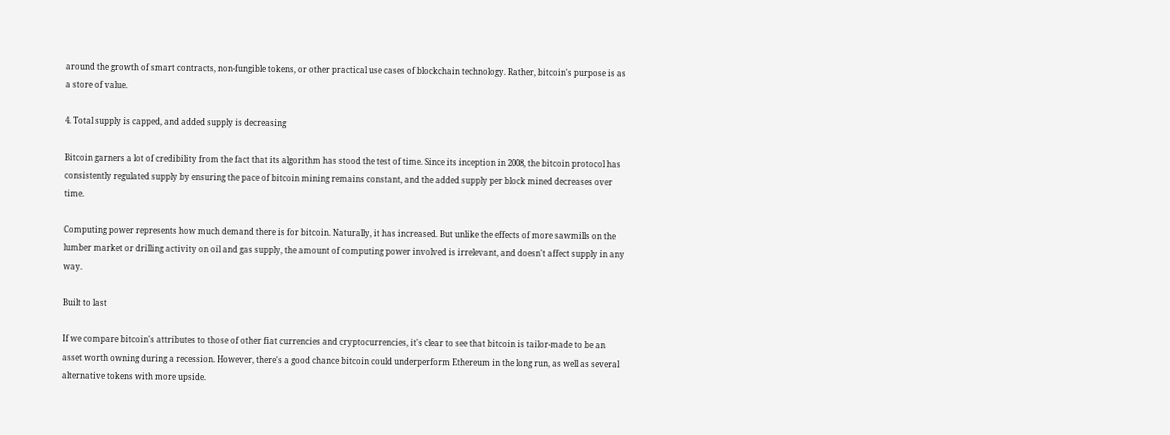around the growth of smart contracts, non-fungible tokens, or other practical use cases of blockchain technology. Rather, bitcoin's purpose is as a store of value.

4. Total supply is capped, and added supply is decreasing

Bitcoin garners a lot of credibility from the fact that its algorithm has stood the test of time. Since its inception in 2008, the bitcoin protocol has consistently regulated supply by ensuring the pace of bitcoin mining remains constant, and the added supply per block mined decreases over time.

Computing power represents how much demand there is for bitcoin. Naturally, it has increased. But unlike the effects of more sawmills on the lumber market or drilling activity on oil and gas supply, the amount of computing power involved is irrelevant, and doesn't affect supply in any way.

Built to last

If we compare bitcoin's attributes to those of other fiat currencies and cryptocurrencies, it's clear to see that bitcoin is tailor-made to be an asset worth owning during a recession. However, there's a good chance bitcoin could underperform Ethereum in the long run, as well as several alternative tokens with more upside.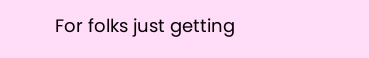For folks just getting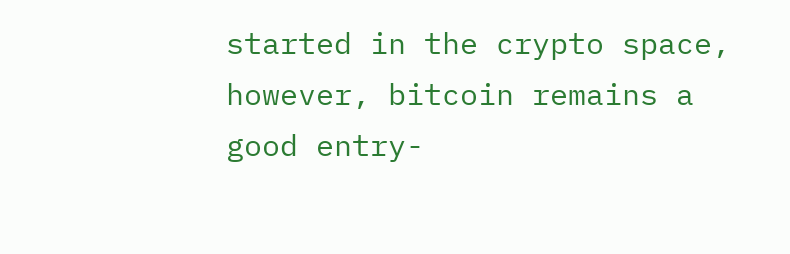started in the crypto space, however, bitcoin remains a good entry-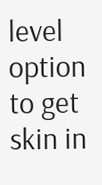level option to get skin in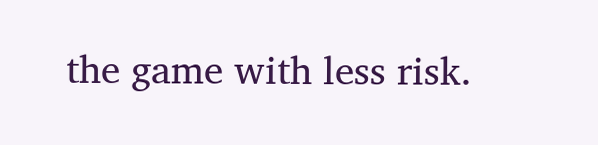the game with less risk.